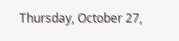Thursday, October 27,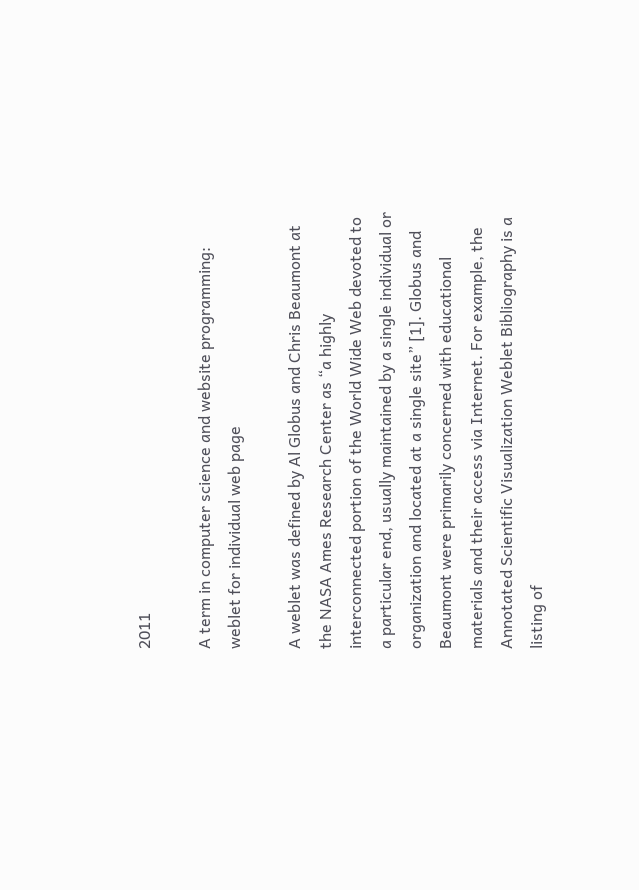2011

A term in computer science and website programming: weblet for individual web page

A weblet was defined by Al Globus and Chris Beaumont at the NASA Ames Research Center as “a highly interconnected portion of the World Wide Web devoted to a particular end, usually maintained by a single individual or organization and located at a single site” [1]. Globus and Beaumont were primarily concerned with educational materials and their access via Internet. For example, the Annotated Scientific Visualization Weblet Bibliography is a listing of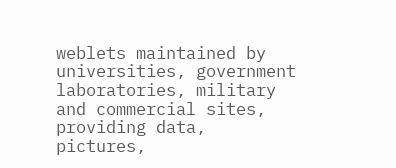weblets maintained by universities, government laboratories, military and commercial sites, providing data, pictures,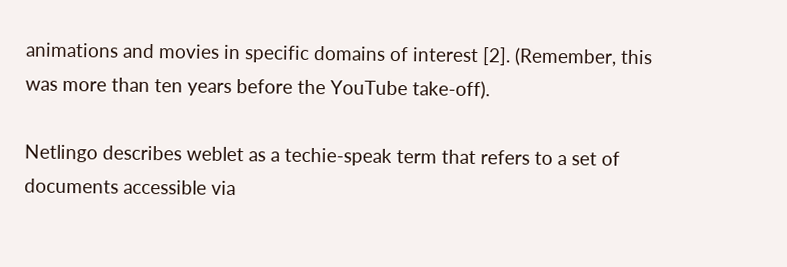animations and movies in specific domains of interest [2]. (Remember, this was more than ten years before the YouTube take-off).

Netlingo describes weblet as a techie-speak term that refers to a set of documents accessible via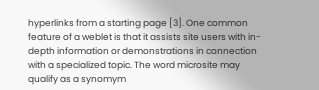hyperlinks from a starting page [3]. One common feature of a weblet is that it assists site users with in-depth information or demonstrations in connection with a specialized topic. The word microsite may qualify as a synomym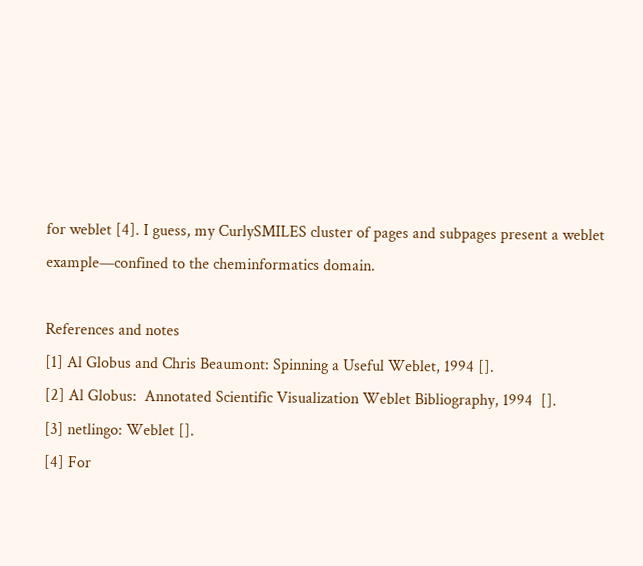for weblet [4]. I guess, my CurlySMILES cluster of pages and subpages present a weblet example—confined to the cheminformatics domain.

References and notes
[1] Al Globus and Chris Beaumont: Spinning a Useful Weblet, 1994 [].
[2] Al Globus:  Annotated Scientific Visualization Weblet Bibliography, 1994  [].
[3] netlingo: Weblet [].
[4] For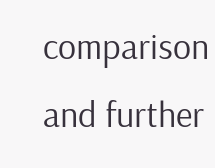comparison and further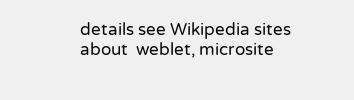details see Wikipedia sites about  weblet, microsite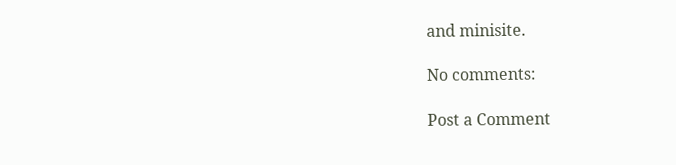and minisite.

No comments:

Post a Comment